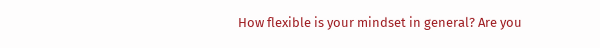How flexible is your mindset in general? Are you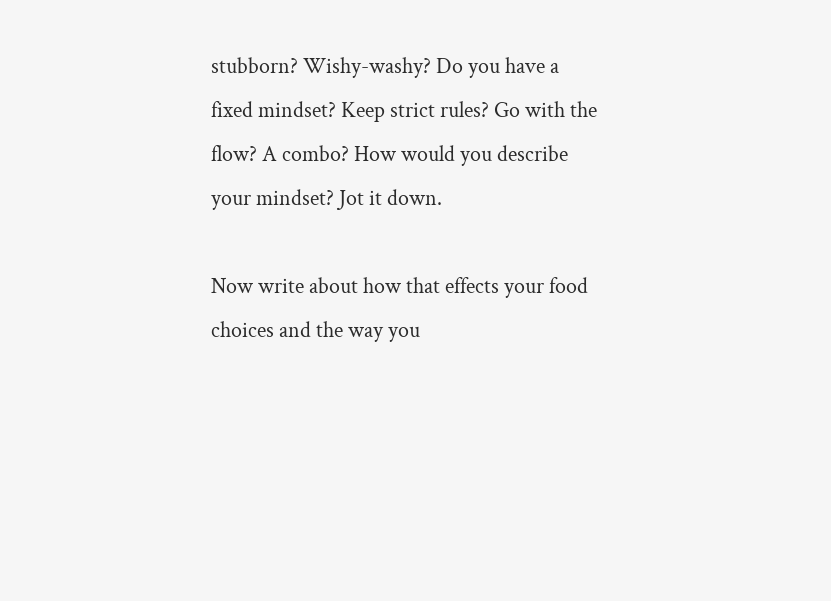stubborn? Wishy-washy? Do you have a fixed mindset? Keep strict rules? Go with the flow? A combo? How would you describe your mindset? Jot it down.

Now write about how that effects your food choices and the way you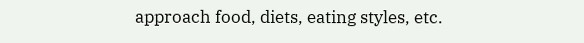approach food, diets, eating styles, etc.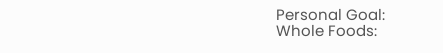Personal Goal:
Whole Foods: